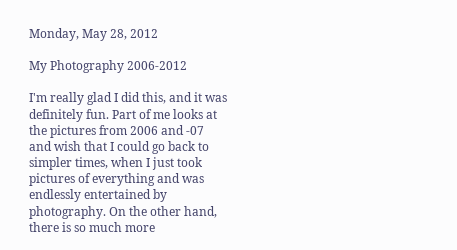Monday, May 28, 2012

My Photography 2006-2012

I'm really glad I did this, and it was definitely fun. Part of me looks at the pictures from 2006 and -07 and wish that I could go back to simpler times, when I just took pictures of everything and was endlessly entertained by photography. On the other hand, there is so much more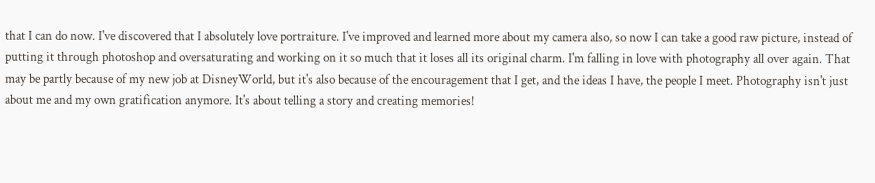that I can do now. I've discovered that I absolutely love portraiture. I've improved and learned more about my camera also, so now I can take a good raw picture, instead of putting it through photoshop and oversaturating and working on it so much that it loses all its original charm. I'm falling in love with photography all over again. That may be partly because of my new job at DisneyWorld, but it's also because of the encouragement that I get, and the ideas I have, the people I meet. Photography isn't just about me and my own gratification anymore. It's about telling a story and creating memories!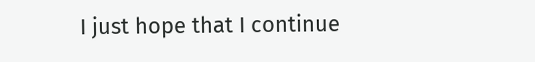I just hope that I continue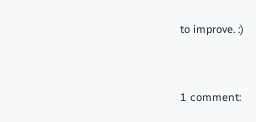to improve. :)


1 comment: